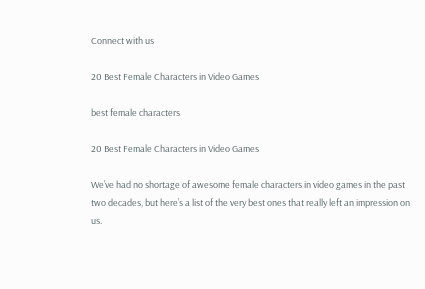Connect with us

20 Best Female Characters in Video Games

best female characters

20 Best Female Characters in Video Games

We’ve had no shortage of awesome female characters in video games in the past two decades, but here’s a list of the very best ones that really left an impression on us.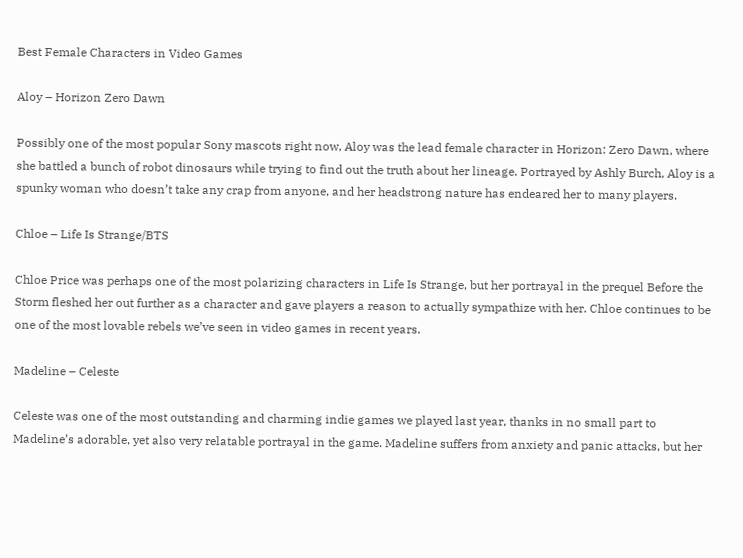Best Female Characters in Video Games

Aloy – Horizon Zero Dawn

Possibly one of the most popular Sony mascots right now, Aloy was the lead female character in Horizon: Zero Dawn, where she battled a bunch of robot dinosaurs while trying to find out the truth about her lineage. Portrayed by Ashly Burch, Aloy is a spunky woman who doesn’t take any crap from anyone, and her headstrong nature has endeared her to many players.

Chloe – Life Is Strange/BTS

Chloe Price was perhaps one of the most polarizing characters in Life Is Strange, but her portrayal in the prequel Before the Storm fleshed her out further as a character and gave players a reason to actually sympathize with her. Chloe continues to be one of the most lovable rebels we’ve seen in video games in recent years.

Madeline – Celeste

Celeste was one of the most outstanding and charming indie games we played last year, thanks in no small part to Madeline’s adorable, yet also very relatable portrayal in the game. Madeline suffers from anxiety and panic attacks, but her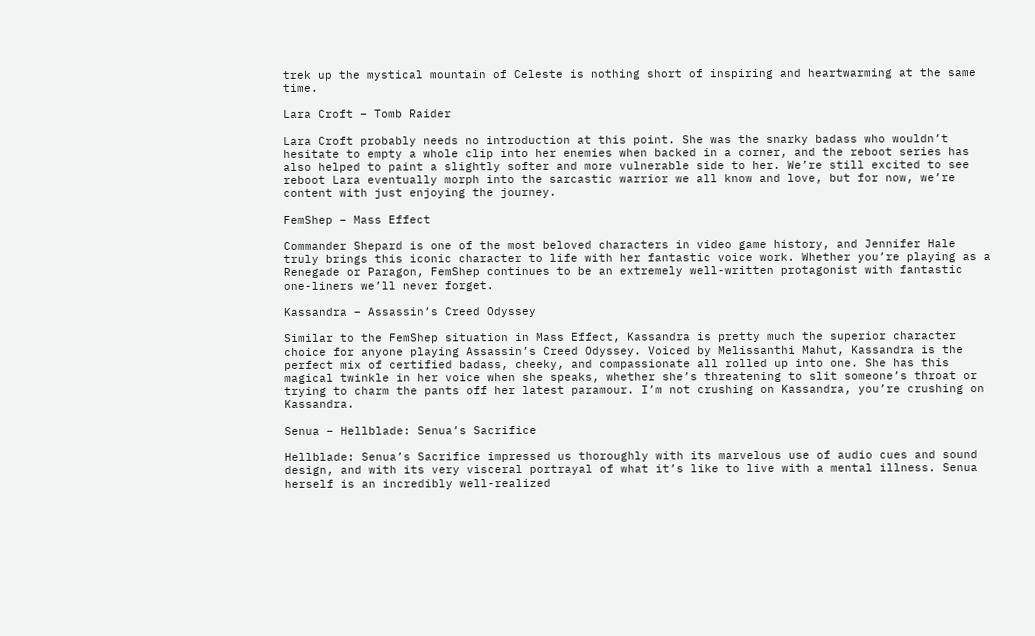trek up the mystical mountain of Celeste is nothing short of inspiring and heartwarming at the same time.

Lara Croft – Tomb Raider

Lara Croft probably needs no introduction at this point. She was the snarky badass who wouldn’t hesitate to empty a whole clip into her enemies when backed in a corner, and the reboot series has also helped to paint a slightly softer and more vulnerable side to her. We’re still excited to see reboot Lara eventually morph into the sarcastic warrior we all know and love, but for now, we’re content with just enjoying the journey.

FemShep – Mass Effect

Commander Shepard is one of the most beloved characters in video game history, and Jennifer Hale truly brings this iconic character to life with her fantastic voice work. Whether you’re playing as a Renegade or Paragon, FemShep continues to be an extremely well-written protagonist with fantastic one-liners we’ll never forget.

Kassandra – Assassin’s Creed Odyssey

Similar to the FemShep situation in Mass Effect, Kassandra is pretty much the superior character choice for anyone playing Assassin’s Creed Odyssey. Voiced by Melissanthi Mahut, Kassandra is the perfect mix of certified badass, cheeky, and compassionate all rolled up into one. She has this magical twinkle in her voice when she speaks, whether she’s threatening to slit someone’s throat or trying to charm the pants off her latest paramour. I’m not crushing on Kassandra, you’re crushing on Kassandra.

Senua – Hellblade: Senua’s Sacrifice

Hellblade: Senua’s Sacrifice impressed us thoroughly with its marvelous use of audio cues and sound design, and with its very visceral portrayal of what it’s like to live with a mental illness. Senua herself is an incredibly well-realized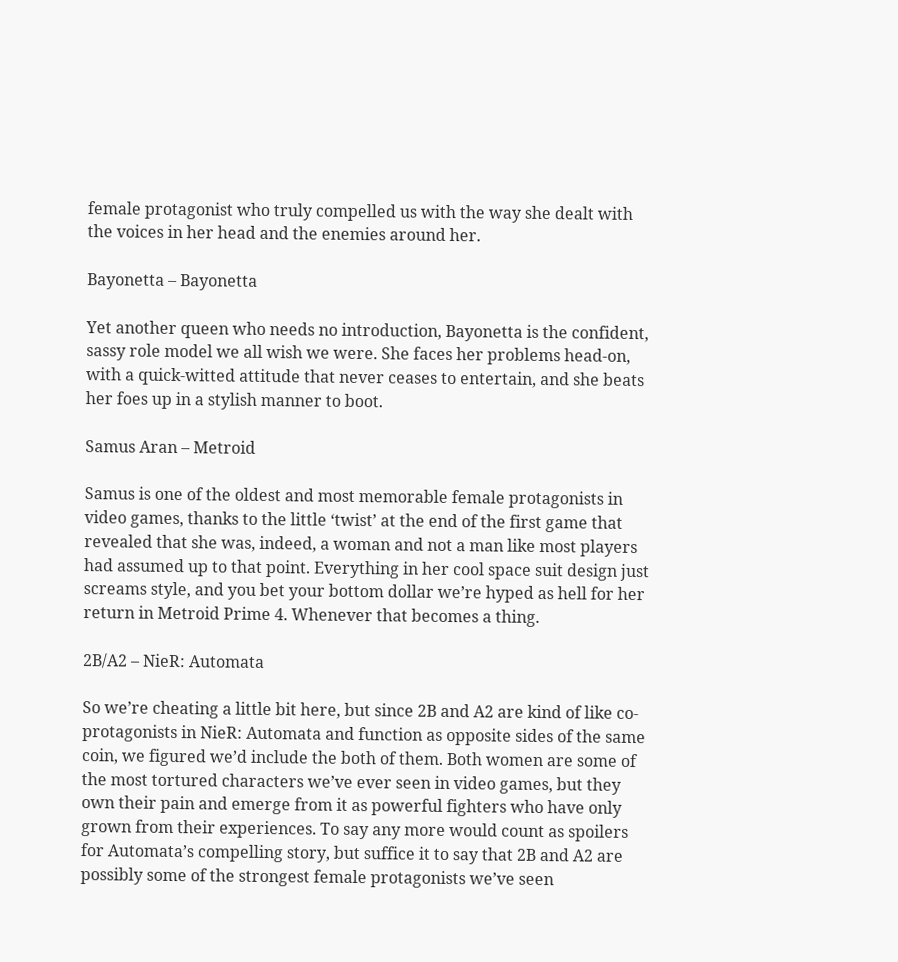female protagonist who truly compelled us with the way she dealt with the voices in her head and the enemies around her.

Bayonetta – Bayonetta

Yet another queen who needs no introduction, Bayonetta is the confident, sassy role model we all wish we were. She faces her problems head-on, with a quick-witted attitude that never ceases to entertain, and she beats her foes up in a stylish manner to boot.

Samus Aran – Metroid

Samus is one of the oldest and most memorable female protagonists in video games, thanks to the little ‘twist’ at the end of the first game that revealed that she was, indeed, a woman and not a man like most players had assumed up to that point. Everything in her cool space suit design just screams style, and you bet your bottom dollar we’re hyped as hell for her return in Metroid Prime 4. Whenever that becomes a thing.

2B/A2 – NieR: Automata

So we’re cheating a little bit here, but since 2B and A2 are kind of like co-protagonists in NieR: Automata and function as opposite sides of the same coin, we figured we’d include the both of them. Both women are some of the most tortured characters we’ve ever seen in video games, but they own their pain and emerge from it as powerful fighters who have only grown from their experiences. To say any more would count as spoilers for Automata’s compelling story, but suffice it to say that 2B and A2 are possibly some of the strongest female protagonists we’ve seen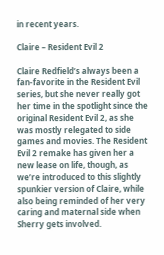in recent years.

Claire – Resident Evil 2

Claire Redfield’s always been a fan-favorite in the Resident Evil series, but she never really got her time in the spotlight since the original Resident Evil 2, as she was mostly relegated to side games and movies. The Resident Evil 2 remake has given her a new lease on life, though, as we’re introduced to this slightly spunkier version of Claire, while also being reminded of her very caring and maternal side when Sherry gets involved.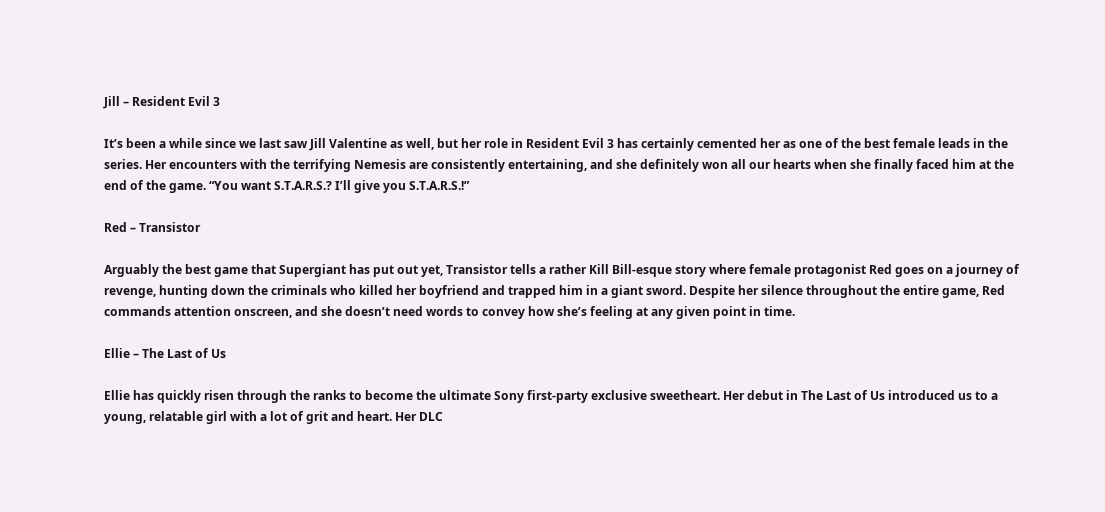Jill – Resident Evil 3

It’s been a while since we last saw Jill Valentine as well, but her role in Resident Evil 3 has certainly cemented her as one of the best female leads in the series. Her encounters with the terrifying Nemesis are consistently entertaining, and she definitely won all our hearts when she finally faced him at the end of the game. “You want S.T.A.R.S.? I’ll give you S.T.A.R.S.!”

Red – Transistor

Arguably the best game that Supergiant has put out yet, Transistor tells a rather Kill Bill-esque story where female protagonist Red goes on a journey of revenge, hunting down the criminals who killed her boyfriend and trapped him in a giant sword. Despite her silence throughout the entire game, Red commands attention onscreen, and she doesn’t need words to convey how she’s feeling at any given point in time.

Ellie – The Last of Us

Ellie has quickly risen through the ranks to become the ultimate Sony first-party exclusive sweetheart. Her debut in The Last of Us introduced us to a young, relatable girl with a lot of grit and heart. Her DLC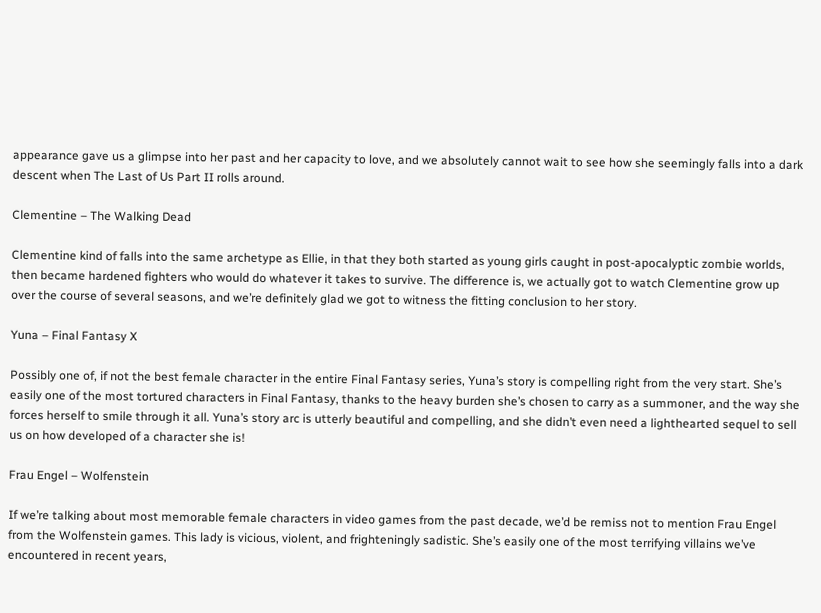appearance gave us a glimpse into her past and her capacity to love, and we absolutely cannot wait to see how she seemingly falls into a dark descent when The Last of Us Part II rolls around.

Clementine – The Walking Dead

Clementine kind of falls into the same archetype as Ellie, in that they both started as young girls caught in post-apocalyptic zombie worlds, then became hardened fighters who would do whatever it takes to survive. The difference is, we actually got to watch Clementine grow up over the course of several seasons, and we’re definitely glad we got to witness the fitting conclusion to her story.

Yuna – Final Fantasy X

Possibly one of, if not the best female character in the entire Final Fantasy series, Yuna’s story is compelling right from the very start. She’s easily one of the most tortured characters in Final Fantasy, thanks to the heavy burden she’s chosen to carry as a summoner, and the way she forces herself to smile through it all. Yuna’s story arc is utterly beautiful and compelling, and she didn’t even need a lighthearted sequel to sell us on how developed of a character she is!

Frau Engel – Wolfenstein

If we’re talking about most memorable female characters in video games from the past decade, we’d be remiss not to mention Frau Engel from the Wolfenstein games. This lady is vicious, violent, and frighteningly sadistic. She’s easily one of the most terrifying villains we’ve encountered in recent years,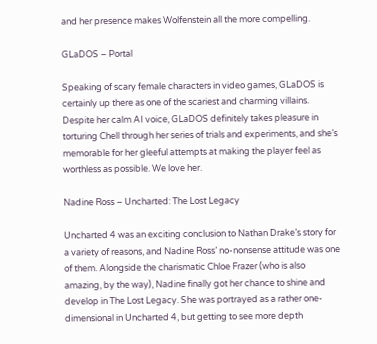and her presence makes Wolfenstein all the more compelling.

GLaDOS – Portal

Speaking of scary female characters in video games, GLaDOS is certainly up there as one of the scariest and charming villains. Despite her calm AI voice, GLaDOS definitely takes pleasure in torturing Chell through her series of trials and experiments, and she’s memorable for her gleeful attempts at making the player feel as worthless as possible. We love her.

Nadine Ross – Uncharted: The Lost Legacy

Uncharted 4 was an exciting conclusion to Nathan Drake’s story for a variety of reasons, and Nadine Ross’ no-nonsense attitude was one of them. Alongside the charismatic Chloe Frazer (who is also amazing, by the way), Nadine finally got her chance to shine and develop in The Lost Legacy. She was portrayed as a rather one-dimensional in Uncharted 4, but getting to see more depth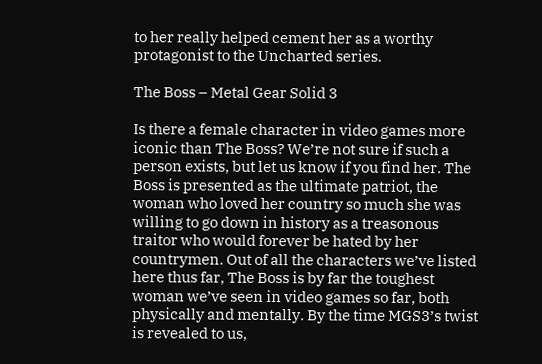to her really helped cement her as a worthy protagonist to the Uncharted series.

The Boss – Metal Gear Solid 3

Is there a female character in video games more iconic than The Boss? We’re not sure if such a person exists, but let us know if you find her. The Boss is presented as the ultimate patriot, the woman who loved her country so much she was willing to go down in history as a treasonous traitor who would forever be hated by her countrymen. Out of all the characters we’ve listed here thus far, The Boss is by far the toughest woman we’ve seen in video games so far, both physically and mentally. By the time MGS3’s twist is revealed to us,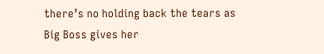there’s no holding back the tears as Big Boss gives her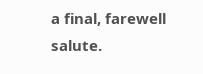a final, farewell salute.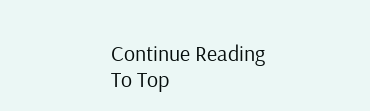Continue Reading
To Top